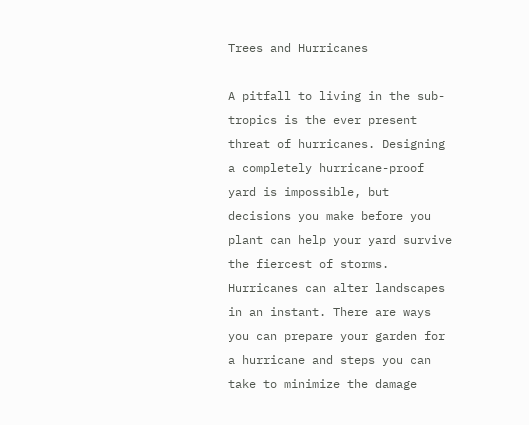Trees and Hurricanes

A pitfall to living in the sub-tropics is the ever present threat of hurricanes. Designing a completely hurricane-proof yard is impossible, but decisions you make before you plant can help your yard survive the fiercest of storms. Hurricanes can alter landscapes in an instant. There are ways you can prepare your garden for a hurricane and steps you can take to minimize the damage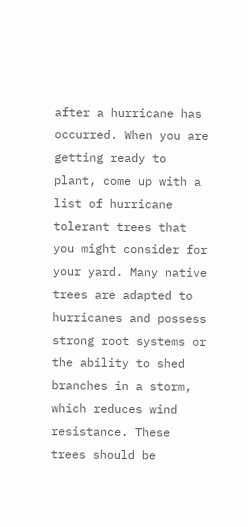after a hurricane has occurred. When you are getting ready to plant, come up with a list of hurricane tolerant trees that you might consider for your yard. Many native trees are adapted to hurricanes and possess strong root systems or the ability to shed branches in a storm, which reduces wind resistance. These trees should be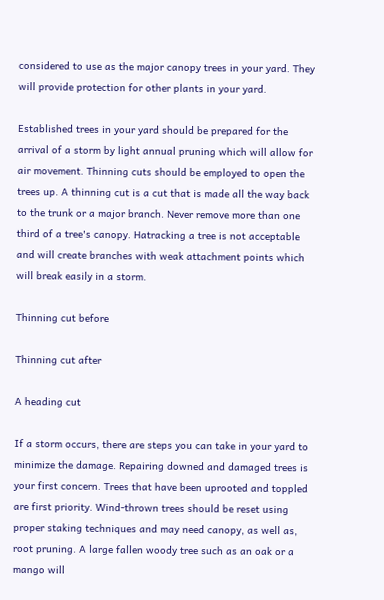considered to use as the major canopy trees in your yard. They will provide protection for other plants in your yard.

Established trees in your yard should be prepared for the arrival of a storm by light annual pruning which will allow for air movement. Thinning cuts should be employed to open the trees up. A thinning cut is a cut that is made all the way back to the trunk or a major branch. Never remove more than one third of a tree's canopy. Hatracking a tree is not acceptable and will create branches with weak attachment points which will break easily in a storm.

Thinning cut before

Thinning cut after

A heading cut

If a storm occurs, there are steps you can take in your yard to minimize the damage. Repairing downed and damaged trees is your first concern. Trees that have been uprooted and toppled are first priority. Wind-thrown trees should be reset using proper staking techniques and may need canopy, as well as, root pruning. A large fallen woody tree such as an oak or a mango will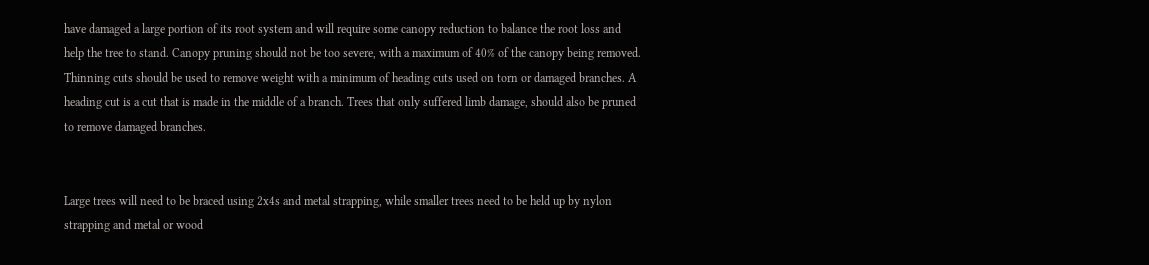have damaged a large portion of its root system and will require some canopy reduction to balance the root loss and help the tree to stand. Canopy pruning should not be too severe, with a maximum of 40% of the canopy being removed. Thinning cuts should be used to remove weight with a minimum of heading cuts used on torn or damaged branches. A heading cut is a cut that is made in the middle of a branch. Trees that only suffered limb damage, should also be pruned to remove damaged branches.


Large trees will need to be braced using 2x4s and metal strapping, while smaller trees need to be held up by nylon strapping and metal or wood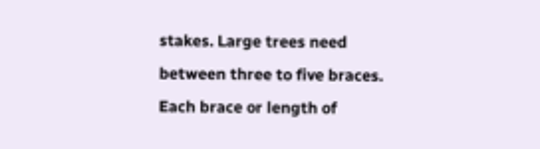stakes. Large trees need between three to five braces. Each brace or length of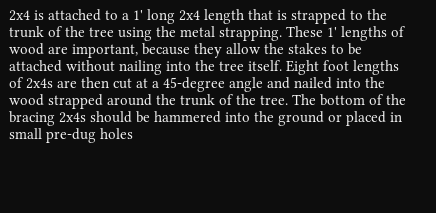2x4 is attached to a 1' long 2x4 length that is strapped to the trunk of the tree using the metal strapping. These 1' lengths of wood are important, because they allow the stakes to be attached without nailing into the tree itself. Eight foot lengths of 2x4s are then cut at a 45-degree angle and nailed into the wood strapped around the trunk of the tree. The bottom of the bracing 2x4s should be hammered into the ground or placed in small pre-dug holes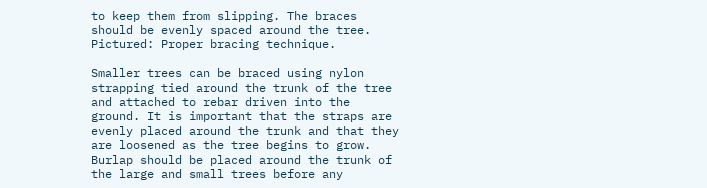to keep them from slipping. The braces should be evenly spaced around the tree. Pictured: Proper bracing technique.

Smaller trees can be braced using nylon strapping tied around the trunk of the tree and attached to rebar driven into the ground. It is important that the straps are evenly placed around the trunk and that they are loosened as the tree begins to grow. Burlap should be placed around the trunk of the large and small trees before any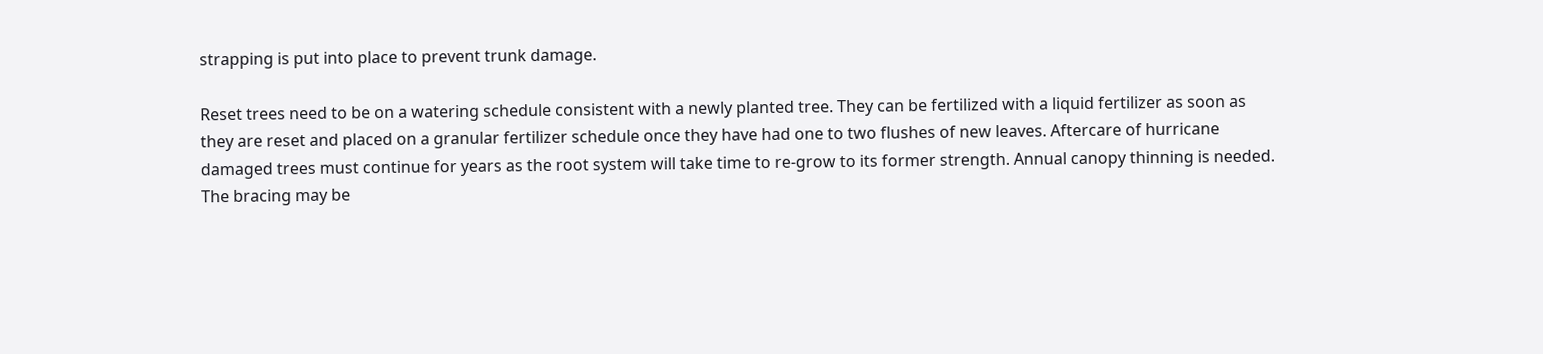strapping is put into place to prevent trunk damage.

Reset trees need to be on a watering schedule consistent with a newly planted tree. They can be fertilized with a liquid fertilizer as soon as they are reset and placed on a granular fertilizer schedule once they have had one to two flushes of new leaves. Aftercare of hurricane damaged trees must continue for years as the root system will take time to re-grow to its former strength. Annual canopy thinning is needed. The bracing may be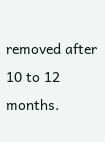removed after 10 to 12 months.